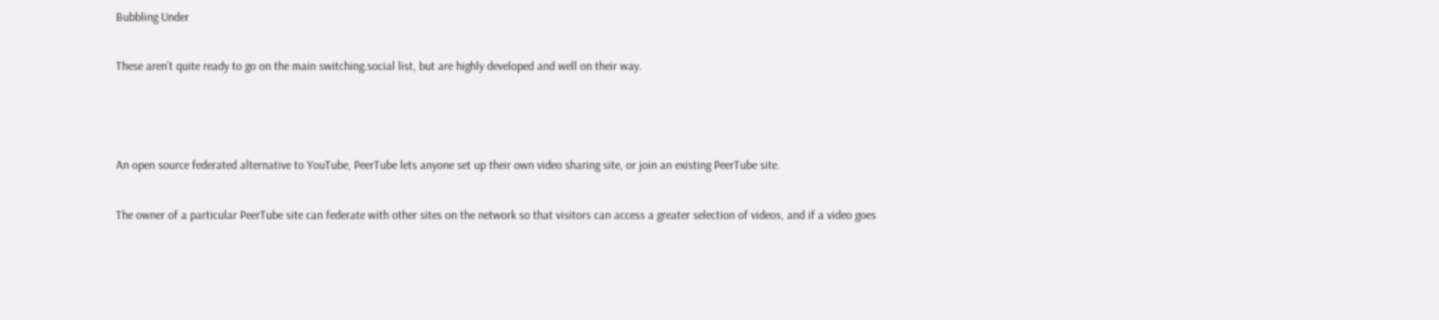Bubbling Under

These aren’t quite ready to go on the main switching.social list, but are highly developed and well on their way.



An open source federated alternative to YouTube, PeerTube lets anyone set up their own video sharing site, or join an existing PeerTube site.

The owner of a particular PeerTube site can federate with other sites on the network so that visitors can access a greater selection of videos, and if a video goes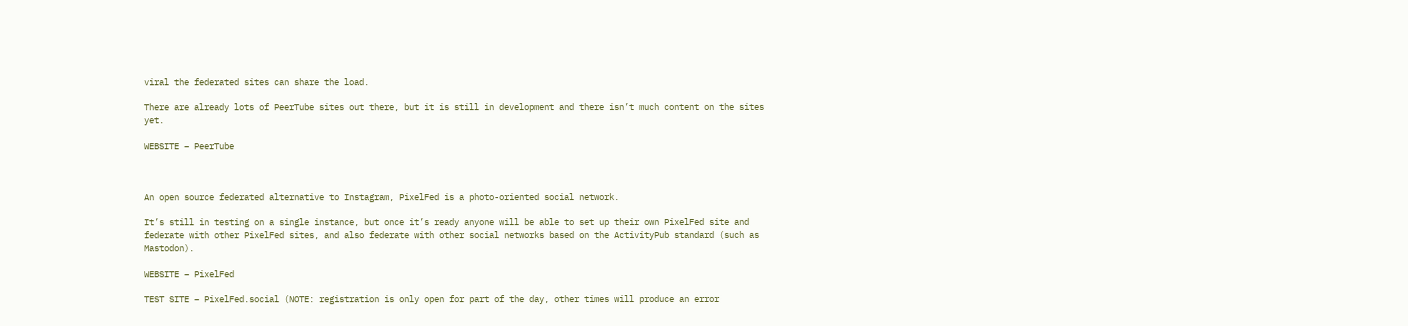viral the federated sites can share the load.

There are already lots of PeerTube sites out there, but it is still in development and there isn’t much content on the sites yet.

WEBSITE – PeerTube



An open source federated alternative to Instagram, PixelFed is a photo-oriented social network.

It’s still in testing on a single instance, but once it’s ready anyone will be able to set up their own PixelFed site and federate with other PixelFed sites, and also federate with other social networks based on the ActivityPub standard (such as Mastodon).

WEBSITE – PixelFed

TEST SITE – PixelFed.social (NOTE: registration is only open for part of the day, other times will produce an error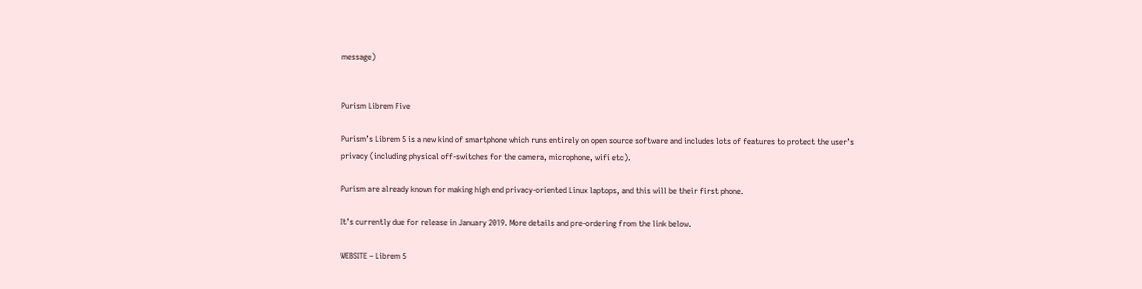message)


Purism Librem Five

Purism’s Librem 5 is a new kind of smartphone which runs entirely on open source software and includes lots of features to protect the user’s privacy (including physical off-switches for the camera, microphone, wifi etc).

Purism are already known for making high end privacy-oriented Linux laptops, and this will be their first phone.

It’s currently due for release in January 2019. More details and pre-ordering from the link below.

WEBSITE – Librem 5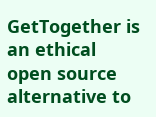GetTogether is an ethical open source alternative to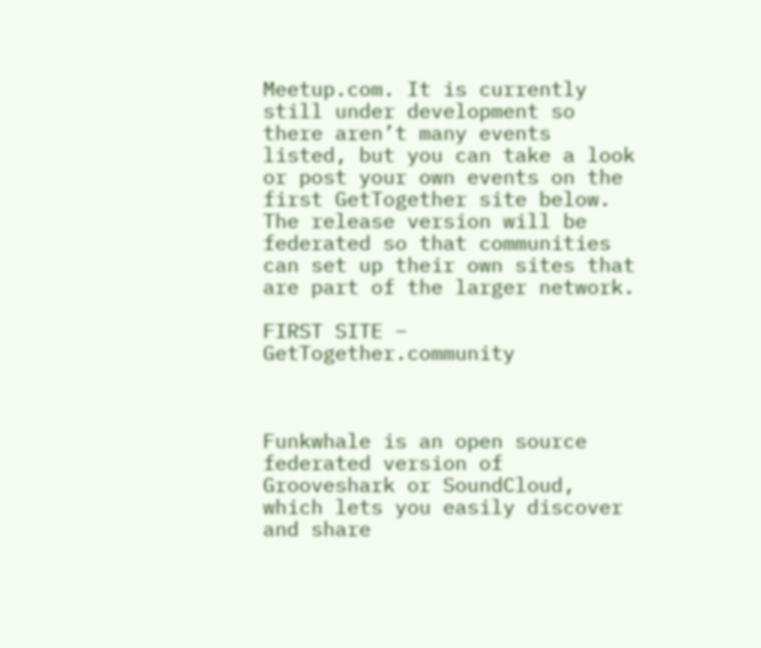Meetup.com. It is currently still under development so there aren’t many events listed, but you can take a look or post your own events on the first GetTogether site below. The release version will be federated so that communities can set up their own sites that are part of the larger network.

FIRST SITE – GetTogether.community



Funkwhale is an open source federated version of Grooveshark or SoundCloud, which lets you easily discover and share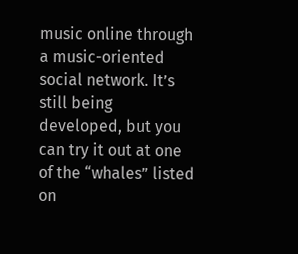music online through a music-oriented social network. It’s still being developed, but you can try it out at one of the “whales” listed on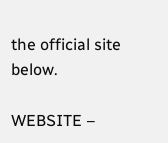the official site below.

WEBSITE –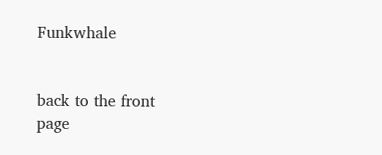Funkwhale


back to the front page